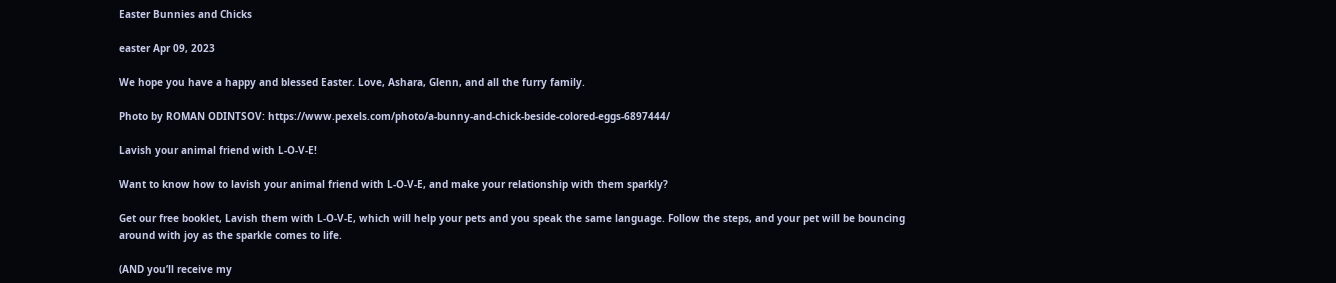Easter Bunnies and Chicks

easter Apr 09, 2023

We hope you have a happy and blessed Easter. Love, Ashara, Glenn, and all the furry family.

Photo by ROMAN ODINTSOV: https://www.pexels.com/photo/a-bunny-and-chick-beside-colored-eggs-6897444/

Lavish your animal friend with L-O-V-E!

Want to know how to lavish your animal friend with L-O-V-E, and make your relationship with them sparkly?

Get our free booklet, Lavish them with L-O-V-E, which will help your pets and you speak the same language. Follow the steps, and your pet will be bouncing around with joy as the sparkle comes to life.

(AND you’ll receive my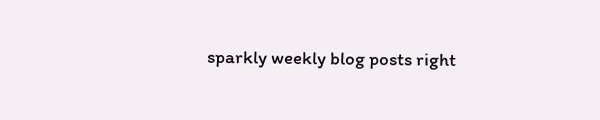sparkly weekly blog posts right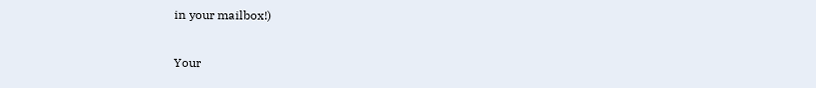in your mailbox!)

Your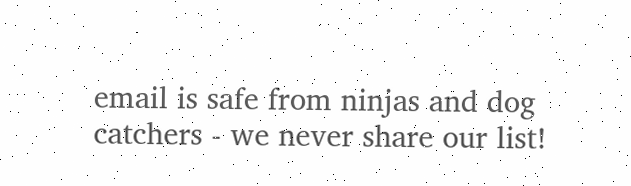email is safe from ninjas and dog catchers - we never share our list!